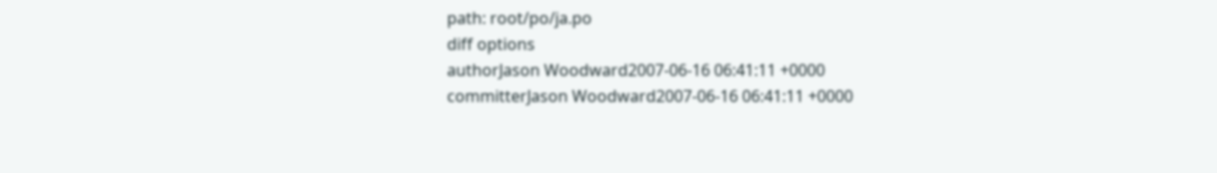path: root/po/ja.po
diff options
authorJason Woodward2007-06-16 06:41:11 +0000
committerJason Woodward2007-06-16 06:41:11 +0000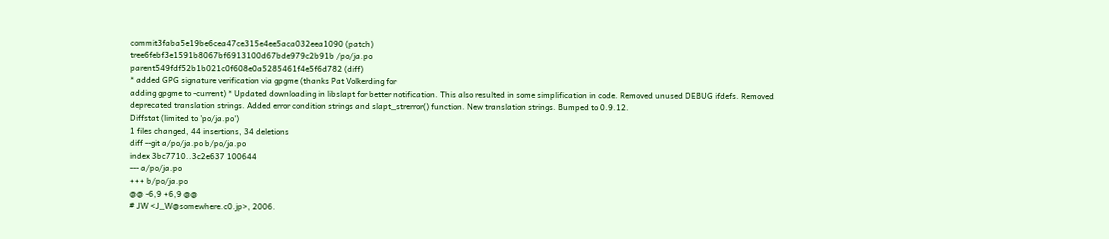commit3faba5e19be6cea47ce315e4ee5aca032eea1090 (patch)
tree6febf3e1591b8067bf6913100d67bde979c2b91b /po/ja.po
parent549fdf52b1b021c0f608e0a5285461f4e5f6d782 (diff)
* added GPG signature verification via gpgme (thanks Pat Volkerding for
adding gpgme to -current) * Updated downloading in libslapt for better notification. This also resulted in some simplification in code. Removed unused DEBUG ifdefs. Removed deprecated translation strings. Added error condition strings and slapt_strerror() function. New translation strings. Bumped to 0.9.12.
Diffstat (limited to 'po/ja.po')
1 files changed, 44 insertions, 34 deletions
diff --git a/po/ja.po b/po/ja.po
index 3bc7710..3c2e637 100644
--- a/po/ja.po
+++ b/po/ja.po
@@ -6,9 +6,9 @@
# JW <J_W@somewhere.c0.jp>, 2006.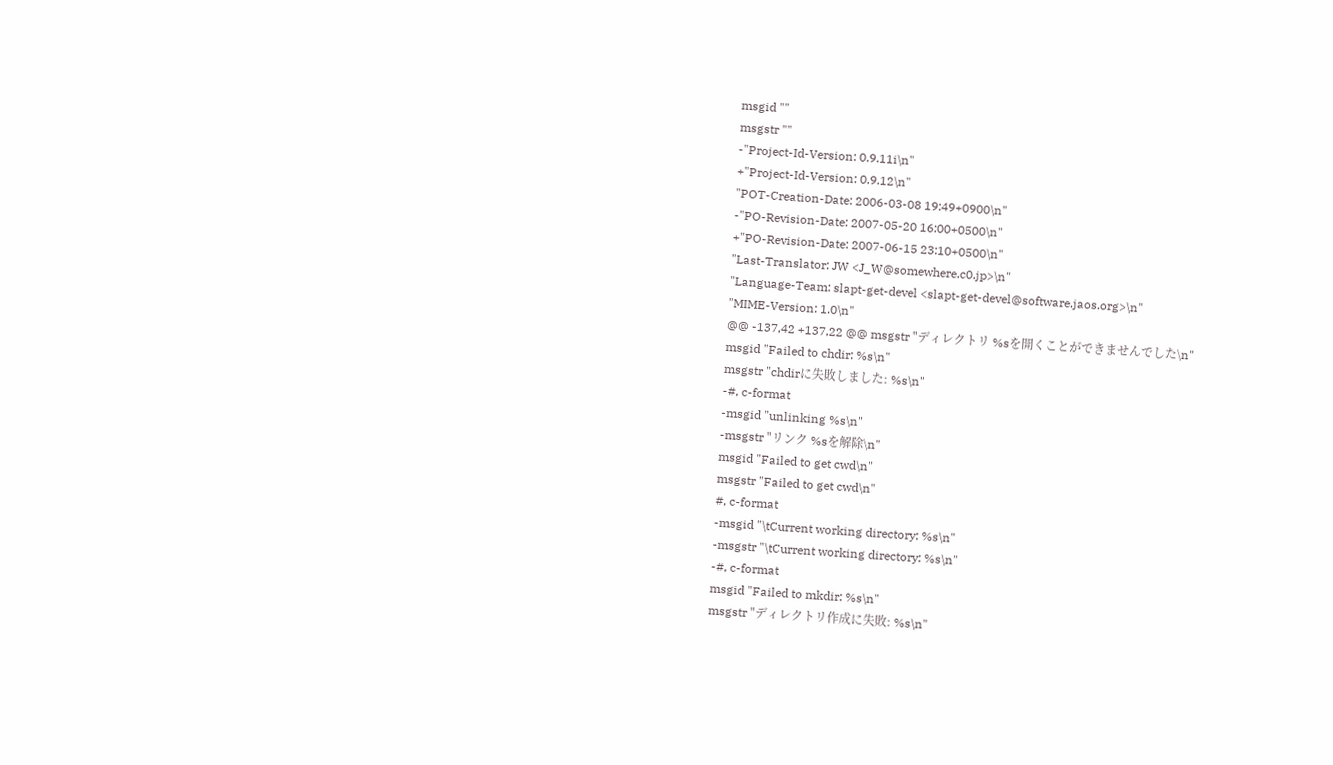msgid ""
msgstr ""
-"Project-Id-Version: 0.9.11i\n"
+"Project-Id-Version: 0.9.12\n"
"POT-Creation-Date: 2006-03-08 19:49+0900\n"
-"PO-Revision-Date: 2007-05-20 16:00+0500\n"
+"PO-Revision-Date: 2007-06-15 23:10+0500\n"
"Last-Translator: JW <J_W@somewhere.c0.jp>\n"
"Language-Team: slapt-get-devel <slapt-get-devel@software.jaos.org>\n"
"MIME-Version: 1.0\n"
@@ -137,42 +137,22 @@ msgstr "ディレクトリ %sを開くことができませんでした\n"
msgid "Failed to chdir: %s\n"
msgstr "chdirに失敗しました: %s\n"
-#, c-format
-msgid "unlinking %s\n"
-msgstr "リンク %sを解除\n"
msgid "Failed to get cwd\n"
msgstr "Failed to get cwd\n"
#, c-format
-msgid "\tCurrent working directory: %s\n"
-msgstr "\tCurrent working directory: %s\n"
-#, c-format
msgid "Failed to mkdir: %s\n"
msgstr "ディレクトリ作成に失敗: %s\n"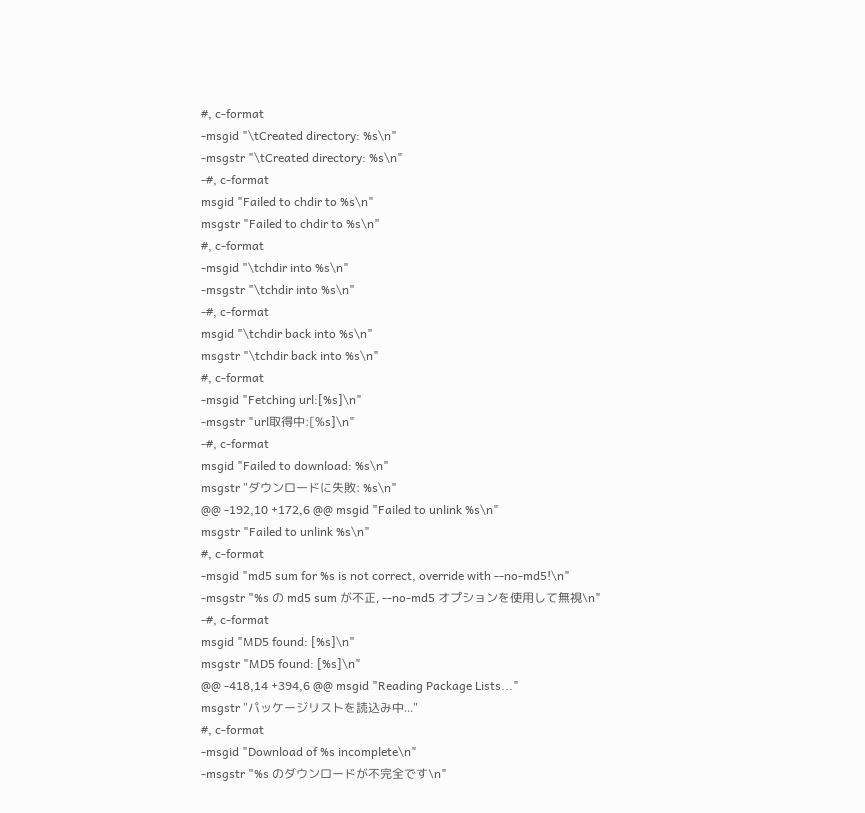#, c-format
-msgid "\tCreated directory: %s\n"
-msgstr "\tCreated directory: %s\n"
-#, c-format
msgid "Failed to chdir to %s\n"
msgstr "Failed to chdir to %s\n"
#, c-format
-msgid "\tchdir into %s\n"
-msgstr "\tchdir into %s\n"
-#, c-format
msgid "\tchdir back into %s\n"
msgstr "\tchdir back into %s\n"
#, c-format
-msgid "Fetching url:[%s]\n"
-msgstr "url取得中:[%s]\n"
-#, c-format
msgid "Failed to download: %s\n"
msgstr "ダウンロードに失敗: %s\n"
@@ -192,10 +172,6 @@ msgid "Failed to unlink %s\n"
msgstr "Failed to unlink %s\n"
#, c-format
-msgid "md5 sum for %s is not correct, override with --no-md5!\n"
-msgstr "%s の md5 sum が不正, --no-md5 オプションを使用して無視\n"
-#, c-format
msgid "MD5 found: [%s]\n"
msgstr "MD5 found: [%s]\n"
@@ -418,14 +394,6 @@ msgid "Reading Package Lists..."
msgstr "パッケージリストを読込み中..."
#, c-format
-msgid "Download of %s incomplete\n"
-msgstr "%s のダウンロードが不完全です\n"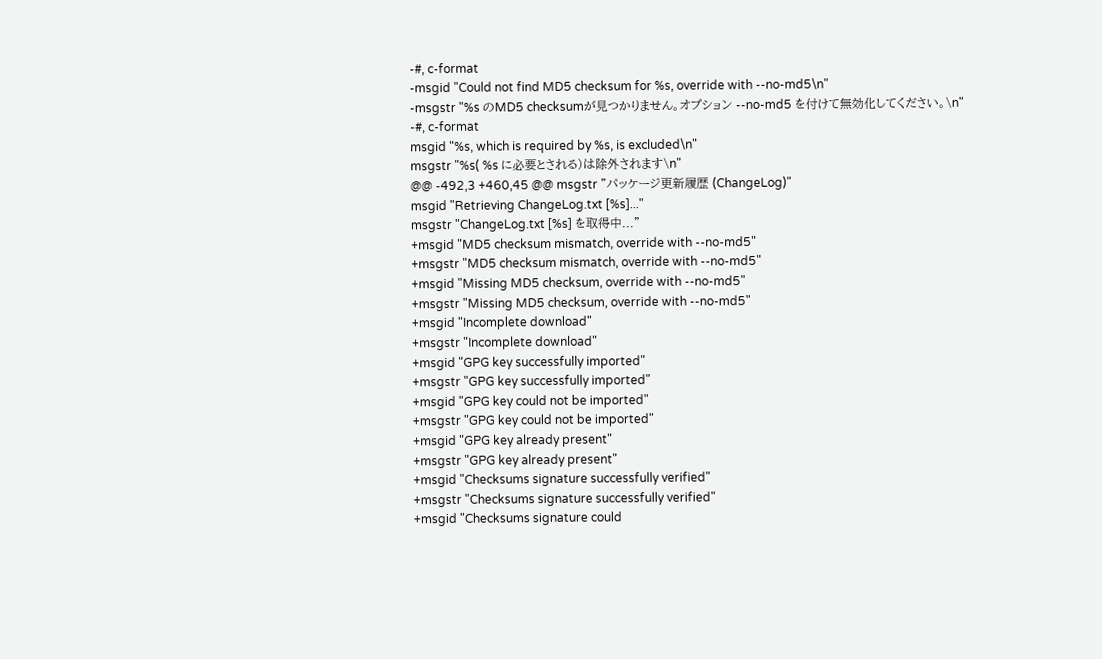-#, c-format
-msgid "Could not find MD5 checksum for %s, override with --no-md5\n"
-msgstr "%s のMD5 checksumが見つかりません。オプション --no-md5 を付けて無効化してください。\n"
-#, c-format
msgid "%s, which is required by %s, is excluded\n"
msgstr "%s( %s に必要とされる)は除外されます\n"
@@ -492,3 +460,45 @@ msgstr "パッケージ更新履歴 (ChangeLog)"
msgid "Retrieving ChangeLog.txt [%s]..."
msgstr "ChangeLog.txt [%s] を取得中..."
+msgid "MD5 checksum mismatch, override with --no-md5"
+msgstr "MD5 checksum mismatch, override with --no-md5"
+msgid "Missing MD5 checksum, override with --no-md5"
+msgstr "Missing MD5 checksum, override with --no-md5"
+msgid "Incomplete download"
+msgstr "Incomplete download"
+msgid "GPG key successfully imported"
+msgstr "GPG key successfully imported"
+msgid "GPG key could not be imported"
+msgstr "GPG key could not be imported"
+msgid "GPG key already present"
+msgstr "GPG key already present"
+msgid "Checksums signature successfully verified"
+msgstr "Checksums signature successfully verified"
+msgid "Checksums signature could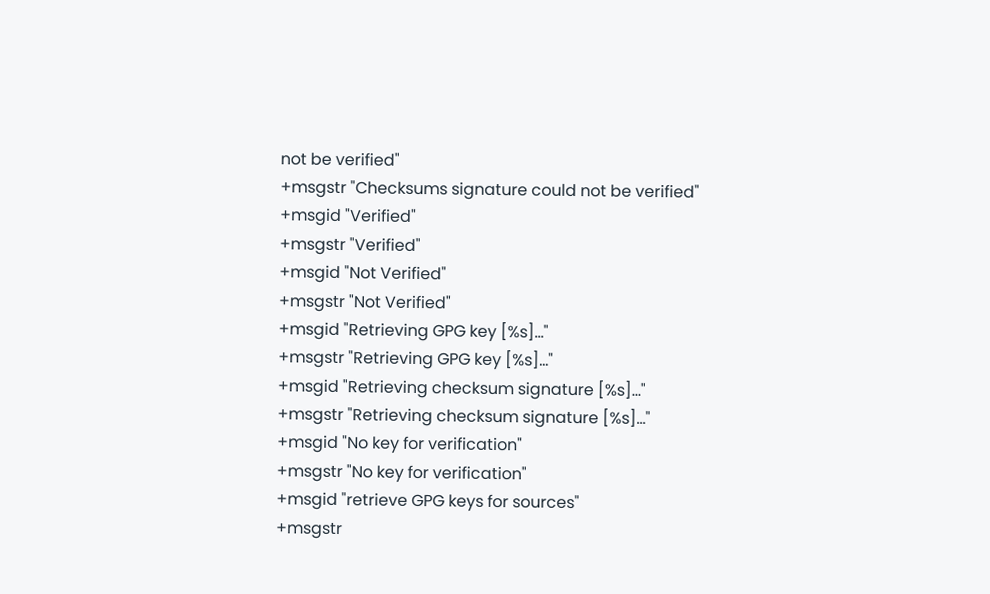not be verified"
+msgstr "Checksums signature could not be verified"
+msgid "Verified"
+msgstr "Verified"
+msgid "Not Verified"
+msgstr "Not Verified"
+msgid "Retrieving GPG key [%s]..."
+msgstr "Retrieving GPG key [%s]..."
+msgid "Retrieving checksum signature [%s]..."
+msgstr "Retrieving checksum signature [%s]..."
+msgid "No key for verification"
+msgstr "No key for verification"
+msgid "retrieve GPG keys for sources"
+msgstr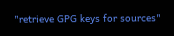"retrieve GPG keys for sources"